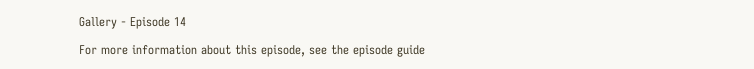Gallery - Episode 14

For more information about this episode, see the episode guide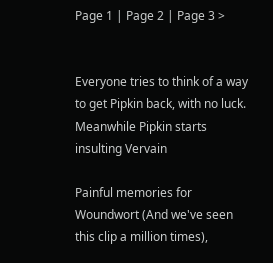Page 1 | Page 2 | Page 3 >


Everyone tries to think of a way to get Pipkin back, with no luck. Meanwhile Pipkin starts insulting Vervain

Painful memories for Woundwort (And we've seen this clip a million times),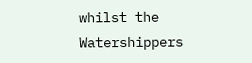whilst the Watershippers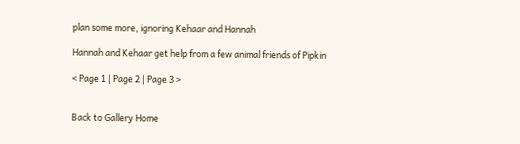plan some more, ignoring Kehaar and Hannah

Hannah and Kehaar get help from a few animal friends of Pipkin

< Page 1 | Page 2 | Page 3 >


Back to Gallery Home